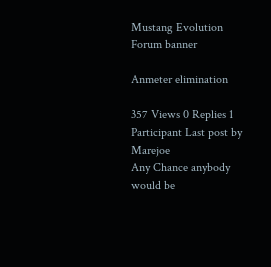Mustang Evolution Forum banner

Anmeter elimination

357 Views 0 Replies 1 Participant Last post by  Marejoe
Any Chance anybody would be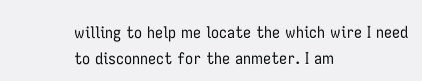willing to help me locate the which wire I need to disconnect for the anmeter. I am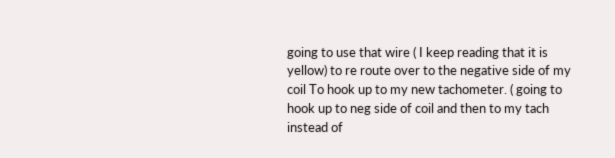going to use that wire ( I keep reading that it is yellow) to re route over to the negative side of my coil To hook up to my new tachometer. ( going to hook up to neg side of coil and then to my tach instead of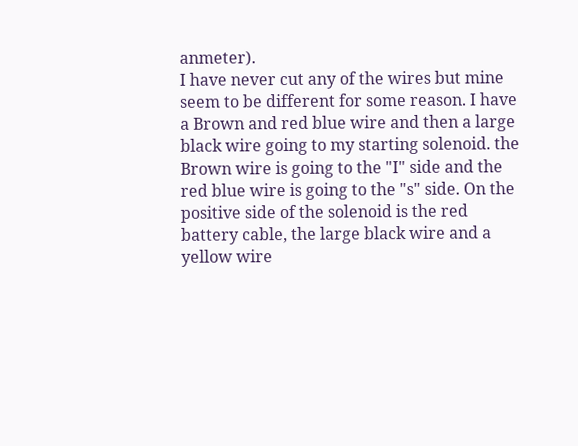anmeter).
I have never cut any of the wires but mine seem to be different for some reason. I have a Brown and red blue wire and then a large black wire going to my starting solenoid. the Brown wire is going to the "I" side and the red blue wire is going to the "s" side. On the positive side of the solenoid is the red battery cable, the large black wire and a yellow wire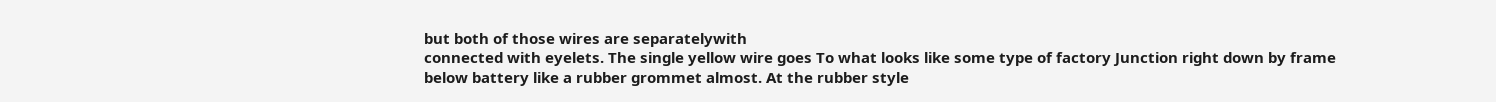but both of those wires are separatelywith
connected with eyelets. The single yellow wire goes To what looks like some type of factory Junction right down by frame below battery like a rubber grommet almost. At the rubber style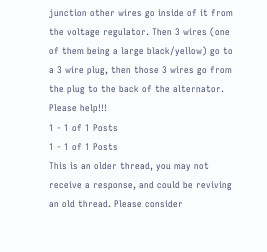junction other wires go inside of it from the voltage regulator. Then 3 wires (one of them being a large black/yellow) go to a 3 wire plug, then those 3 wires go from the plug to the back of the alternator. Please help!!!
1 - 1 of 1 Posts
1 - 1 of 1 Posts
This is an older thread, you may not receive a response, and could be reviving an old thread. Please consider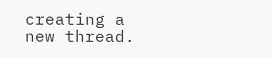creating a new thread.